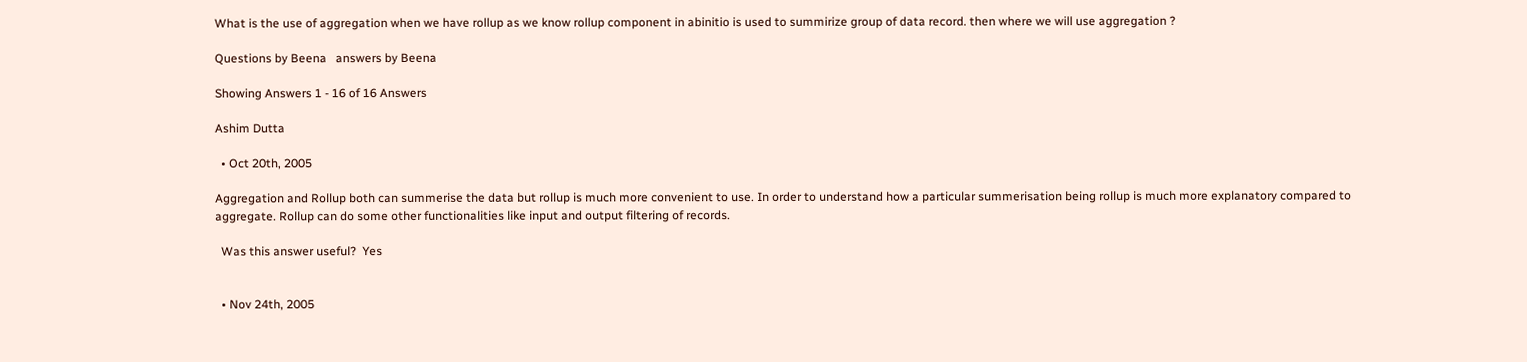What is the use of aggregation when we have rollup as we know rollup component in abinitio is used to summirize group of data record. then where we will use aggregation ?

Questions by Beena   answers by Beena

Showing Answers 1 - 16 of 16 Answers

Ashim Dutta

  • Oct 20th, 2005

Aggregation and Rollup both can summerise the data but rollup is much more convenient to use. In order to understand how a particular summerisation being rollup is much more explanatory compared to aggregate. Rollup can do some other functionalities like input and output filtering of records.

  Was this answer useful?  Yes


  • Nov 24th, 2005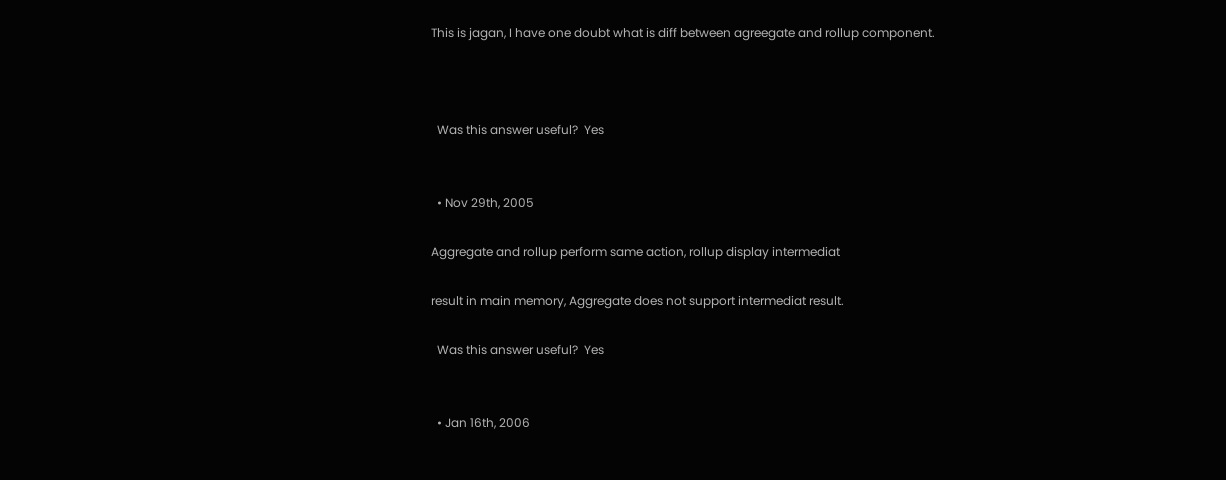This is jagan, I have one doubt what is diff between agreegate and rollup component.



  Was this answer useful?  Yes


  • Nov 29th, 2005

Aggregate and rollup perform same action, rollup display intermediat

result in main memory, Aggregate does not support intermediat result.

  Was this answer useful?  Yes


  • Jan 16th, 2006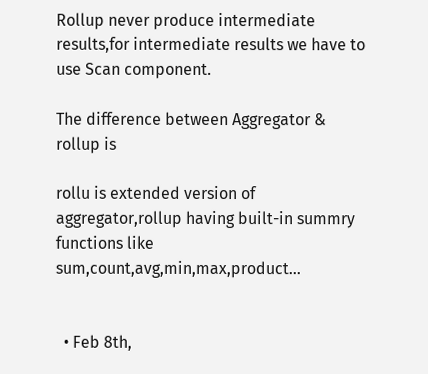Rollup never produce intermediate results,for intermediate results we have to use Scan component.

The difference between Aggregator & rollup is

rollu is extended version of aggregator,rollup having built-in summry functions like sum,count,avg,min,max,product...


  • Feb 8th,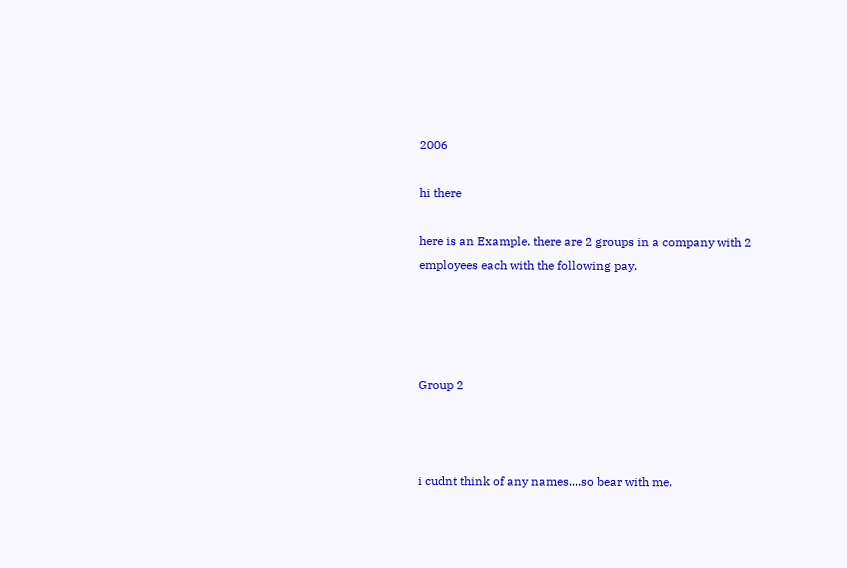2006

hi there

here is an Example. there are 2 groups in a company with 2 employees each with the following pay.




Group 2



i cudnt think of any names....so bear with me.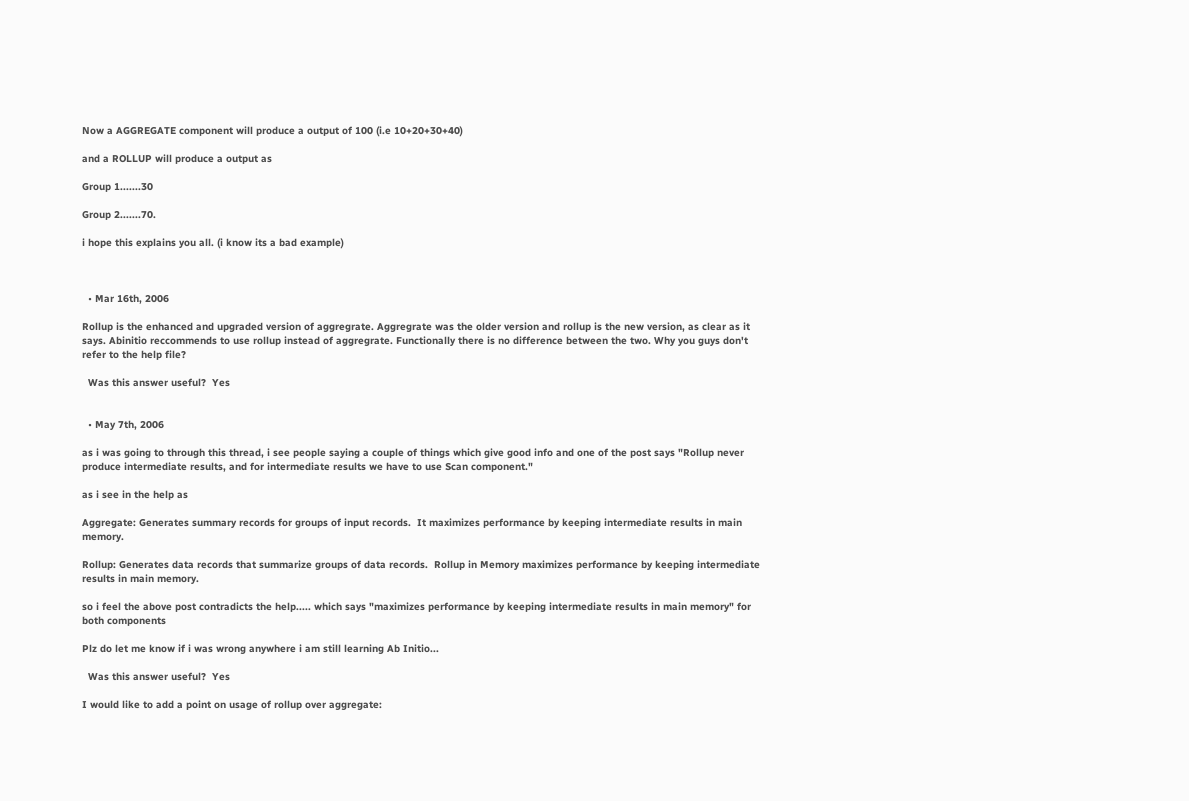Now a AGGREGATE component will produce a output of 100 (i.e 10+20+30+40)

and a ROLLUP will produce a output as

Group 1.......30

Group 2.......70.

i hope this explains you all. (i know its a bad example)



  • Mar 16th, 2006

Rollup is the enhanced and upgraded version of aggregrate. Aggregrate was the older version and rollup is the new version, as clear as it says. Abinitio reccommends to use rollup instead of aggregrate. Functionally there is no difference between the two. Why you guys don't refer to the help file?

  Was this answer useful?  Yes


  • May 7th, 2006

as i was going to through this thread, i see people saying a couple of things which give good info and one of the post says "Rollup never produce intermediate results, and for intermediate results we have to use Scan component."

as i see in the help as

Aggregate: Generates summary records for groups of input records.  It maximizes performance by keeping intermediate results in main memory.

Rollup: Generates data records that summarize groups of data records.  Rollup in Memory maximizes performance by keeping intermediate results in main memory.

so i feel the above post contradicts the help..... which says "maximizes performance by keeping intermediate results in main memory" for both components

Plz do let me know if i was wrong anywhere i am still learning Ab Initio...

  Was this answer useful?  Yes

I would like to add a point on usage of rollup over aggregate: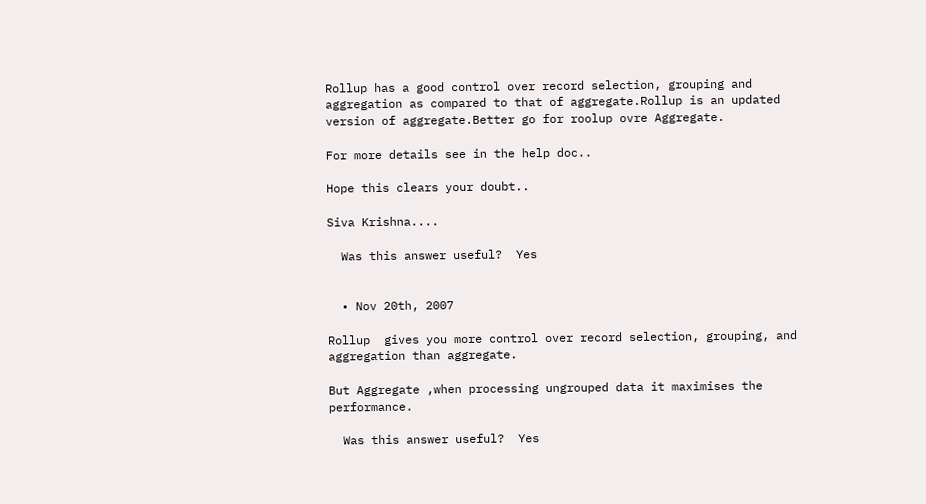Rollup has a good control over record selection, grouping and aggregation as compared to that of aggregate.Rollup is an updated version of aggregate.Better go for roolup ovre Aggregate.

For more details see in the help doc..

Hope this clears your doubt..

Siva Krishna....

  Was this answer useful?  Yes


  • Nov 20th, 2007

Rollup  gives you more control over record selection, grouping, and aggregation than aggregate.

But Aggregate ,when processing ungrouped data it maximises the performance.

  Was this answer useful?  Yes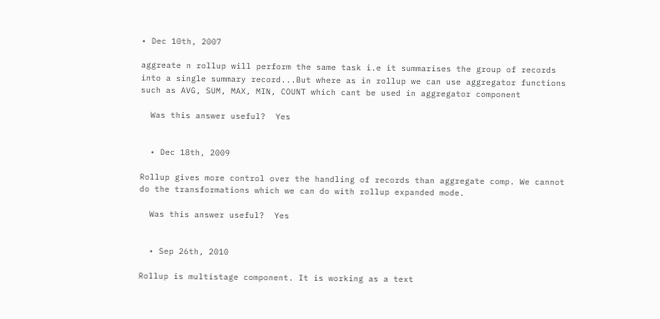• Dec 10th, 2007

aggreate n rollup will perform the same task i.e it summarises the group of records into a single summary record...But where as in rollup we can use aggregator functions such as AVG, SUM, MAX, MIN, COUNT which cant be used in aggregator component

  Was this answer useful?  Yes


  • Dec 18th, 2009

Rollup gives more control over the handling of records than aggregate comp. We cannot do the transformations which we can do with rollup expanded mode.

  Was this answer useful?  Yes


  • Sep 26th, 2010

Rollup is multistage component. It is working as a text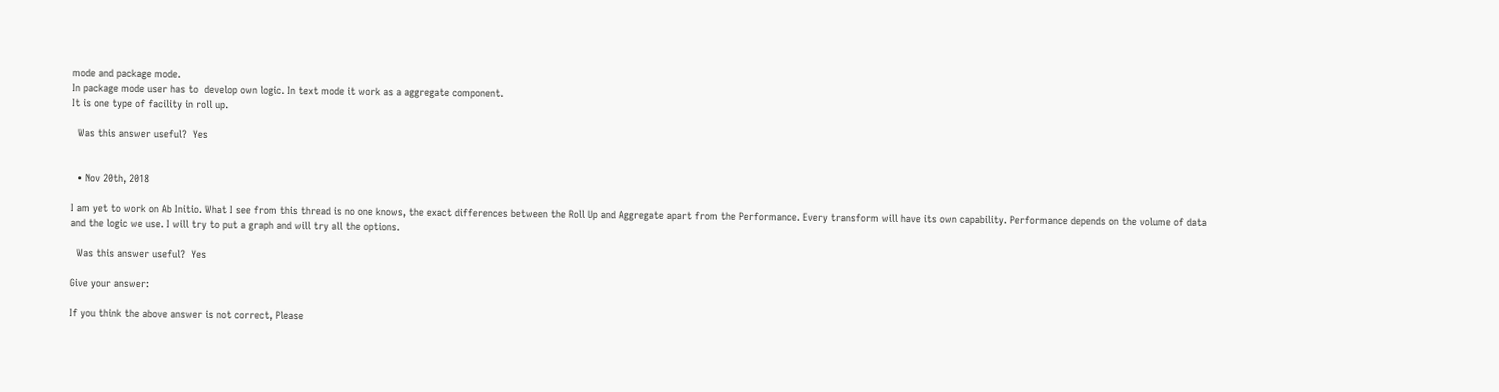mode and package mode.
In package mode user has to  develop own logic. In text mode it work as a aggregate component.
It is one type of facility in roll up.

  Was this answer useful?  Yes


  • Nov 20th, 2018

I am yet to work on Ab Initio. What I see from this thread is no one knows, the exact differences between the Roll Up and Aggregate apart from the Performance. Every transform will have its own capability. Performance depends on the volume of data and the logic we use. I will try to put a graph and will try all the options.

  Was this answer useful?  Yes

Give your answer:

If you think the above answer is not correct, Please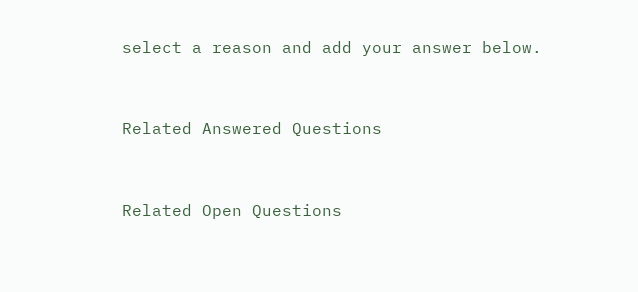select a reason and add your answer below.


Related Answered Questions


Related Open Questions